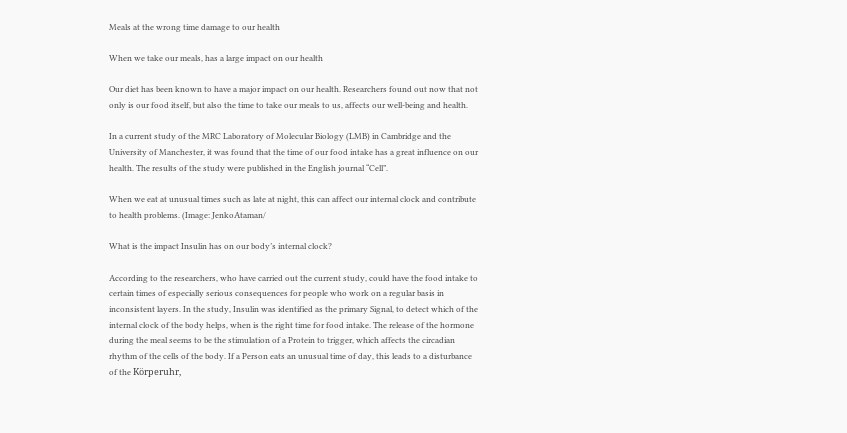Meals at the wrong time damage to our health

When we take our meals, has a large impact on our health

Our diet has been known to have a major impact on our health. Researchers found out now that not only is our food itself, but also the time to take our meals to us, affects our well-being and health.

In a current study of the MRC Laboratory of Molecular Biology (LMB) in Cambridge and the University of Manchester, it was found that the time of our food intake has a great influence on our health. The results of the study were published in the English journal “Cell”.

When we eat at unusual times such as late at night, this can affect our internal clock and contribute to health problems. (Image: JenkoAtaman/

What is the impact Insulin has on our body’s internal clock?

According to the researchers, who have carried out the current study, could have the food intake to certain times of especially serious consequences for people who work on a regular basis in inconsistent layers. In the study, Insulin was identified as the primary Signal, to detect which of the internal clock of the body helps, when is the right time for food intake. The release of the hormone during the meal seems to be the stimulation of a Protein to trigger, which affects the circadian rhythm of the cells of the body. If a Person eats an unusual time of day, this leads to a disturbance of the Körperuhr,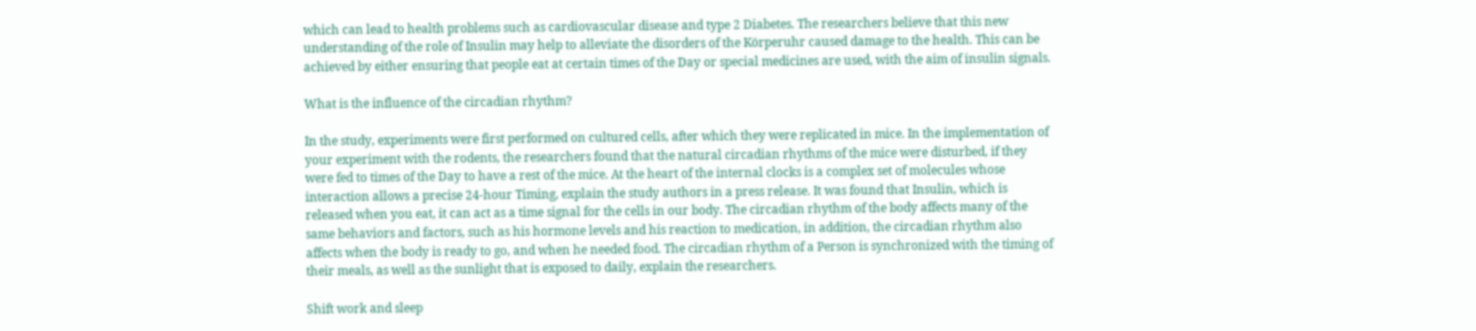which can lead to health problems such as cardiovascular disease and type 2 Diabetes. The researchers believe that this new understanding of the role of Insulin may help to alleviate the disorders of the Körperuhr caused damage to the health. This can be achieved by either ensuring that people eat at certain times of the Day or special medicines are used, with the aim of insulin signals.

What is the influence of the circadian rhythm?

In the study, experiments were first performed on cultured cells, after which they were replicated in mice. In the implementation of your experiment with the rodents, the researchers found that the natural circadian rhythms of the mice were disturbed, if they were fed to times of the Day to have a rest of the mice. At the heart of the internal clocks is a complex set of molecules whose interaction allows a precise 24-hour Timing, explain the study authors in a press release. It was found that Insulin, which is released when you eat, it can act as a time signal for the cells in our body. The circadian rhythm of the body affects many of the same behaviors and factors, such as his hormone levels and his reaction to medication, in addition, the circadian rhythm also affects when the body is ready to go, and when he needed food. The circadian rhythm of a Person is synchronized with the timing of their meals, as well as the sunlight that is exposed to daily, explain the researchers.

Shift work and sleep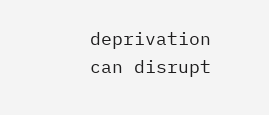deprivation can disrupt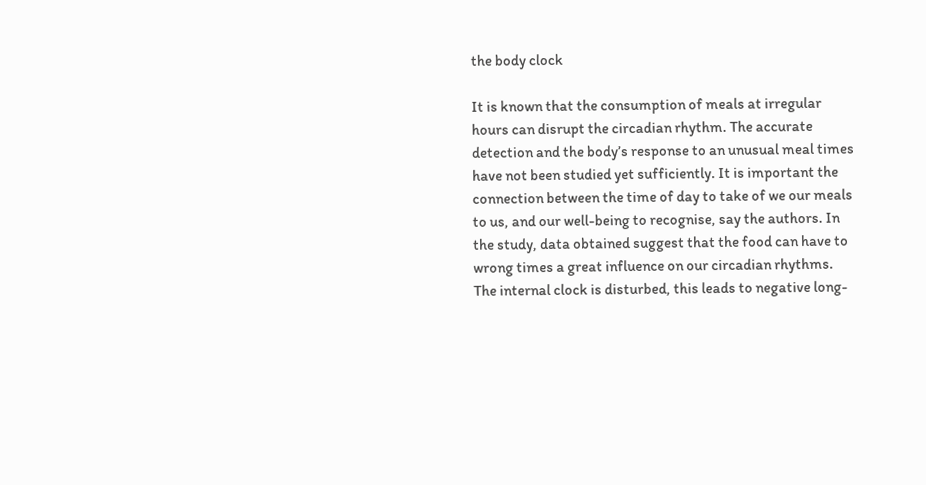the body clock

It is known that the consumption of meals at irregular hours can disrupt the circadian rhythm. The accurate detection and the body’s response to an unusual meal times have not been studied yet sufficiently. It is important the connection between the time of day to take of we our meals to us, and our well-being to recognise, say the authors. In the study, data obtained suggest that the food can have to wrong times a great influence on our circadian rhythms. The internal clock is disturbed, this leads to negative long-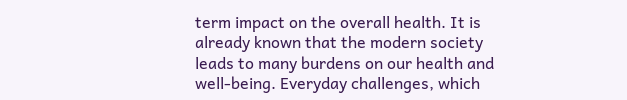term impact on the overall health. It is already known that the modern society leads to many burdens on our health and well-being. Everyday challenges, which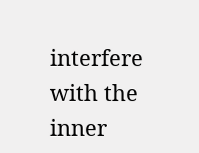interfere with the inner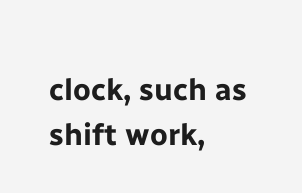clock, such as shift work,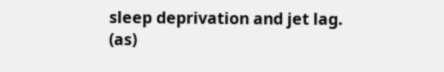sleep deprivation and jet lag. (as)